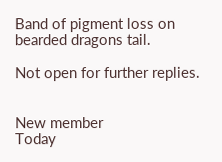Band of pigment loss on bearded dragons tail.

Not open for further replies.


New member
Today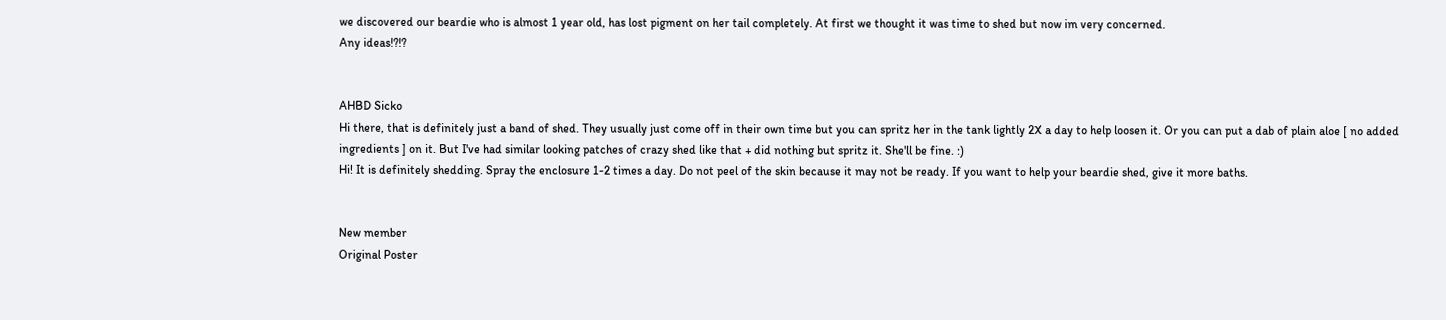we discovered our beardie who is almost 1 year old, has lost pigment on her tail completely. At first we thought it was time to shed but now im very concerned.
Any ideas!?!?


AHBD Sicko
Hi there, that is definitely just a band of shed. They usually just come off in their own time but you can spritz her in the tank lightly 2X a day to help loosen it. Or you can put a dab of plain aloe [ no added ingredients ] on it. But I've had similar looking patches of crazy shed like that + did nothing but spritz it. She'll be fine. :)
Hi! It is definitely shedding. Spray the enclosure 1-2 times a day. Do not peel of the skin because it may not be ready. If you want to help your beardie shed, give it more baths.


New member
Original Poster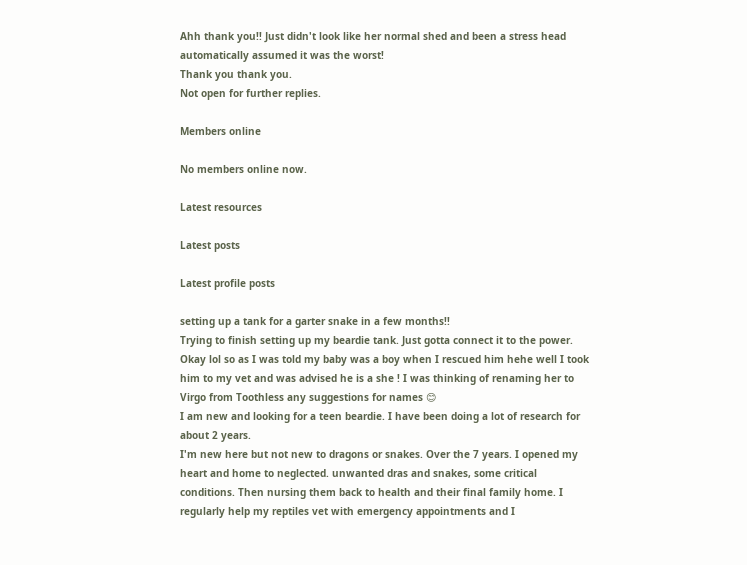Ahh thank you!! Just didn't look like her normal shed and been a stress head automatically assumed it was the worst!
Thank you thank you.
Not open for further replies.

Members online

No members online now.

Latest resources

Latest posts

Latest profile posts

setting up a tank for a garter snake in a few months!!
Trying to finish setting up my beardie tank. Just gotta connect it to the power.
Okay lol so as I was told my baby was a boy when I rescued him hehe well I took him to my vet and was advised he is a she ! I was thinking of renaming her to Virgo from Toothless any suggestions for names 😊
I am new and looking for a teen beardie. I have been doing a lot of research for about 2 years.
I'm new here but not new to dragons or snakes. Over the 7 years. I opened my heart and home to neglected. unwanted dras and snakes, some critical conditions. Then nursing them back to health and their final family home. I regularly help my reptiles vet with emergency appointments and I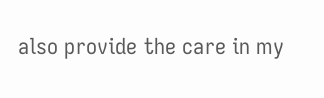also provide the care in my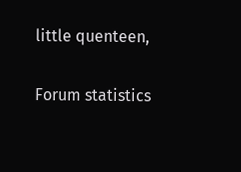little quenteen,

Forum statistics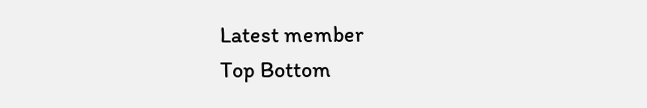Latest member
Top Bottom